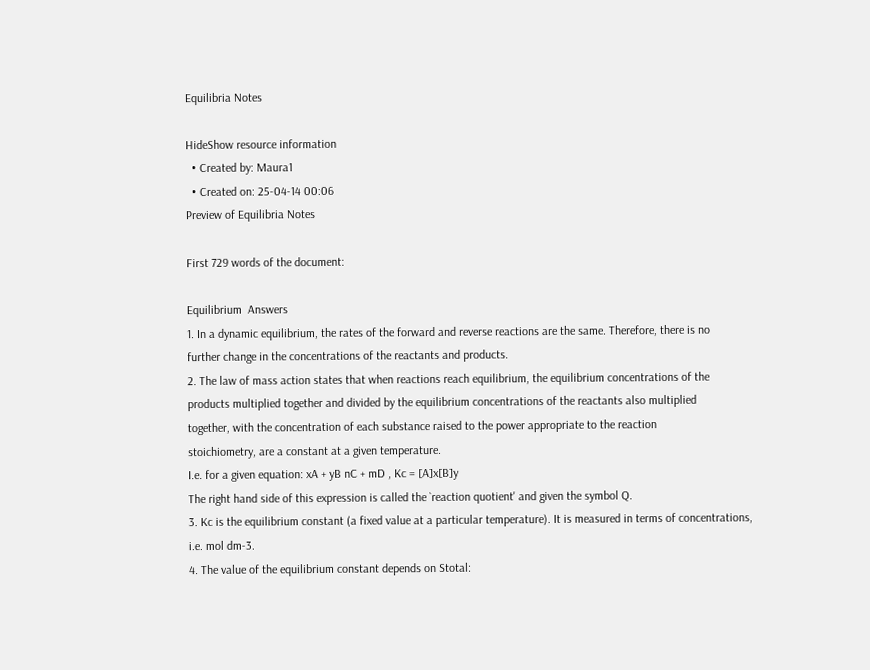Equilibria Notes

HideShow resource information
  • Created by: Maura1
  • Created on: 25-04-14 00:06
Preview of Equilibria Notes

First 729 words of the document:

Equilibrium  Answers
1. In a dynamic equilibrium, the rates of the forward and reverse reactions are the same. Therefore, there is no
further change in the concentrations of the reactants and products.
2. The law of mass action states that when reactions reach equilibrium, the equilibrium concentrations of the
products multiplied together and divided by the equilibrium concentrations of the reactants also multiplied
together, with the concentration of each substance raised to the power appropriate to the reaction
stoichiometry, are a constant at a given temperature.
I.e. for a given equation: xA + yB nC + mD , Kc = [A]x[B]y
The right hand side of this expression is called the `reaction quotient' and given the symbol Q.
3. Kc is the equilibrium constant (a fixed value at a particular temperature). It is measured in terms of concentrations,
i.e. mol dm-3.
4. The value of the equilibrium constant depends on Stotal: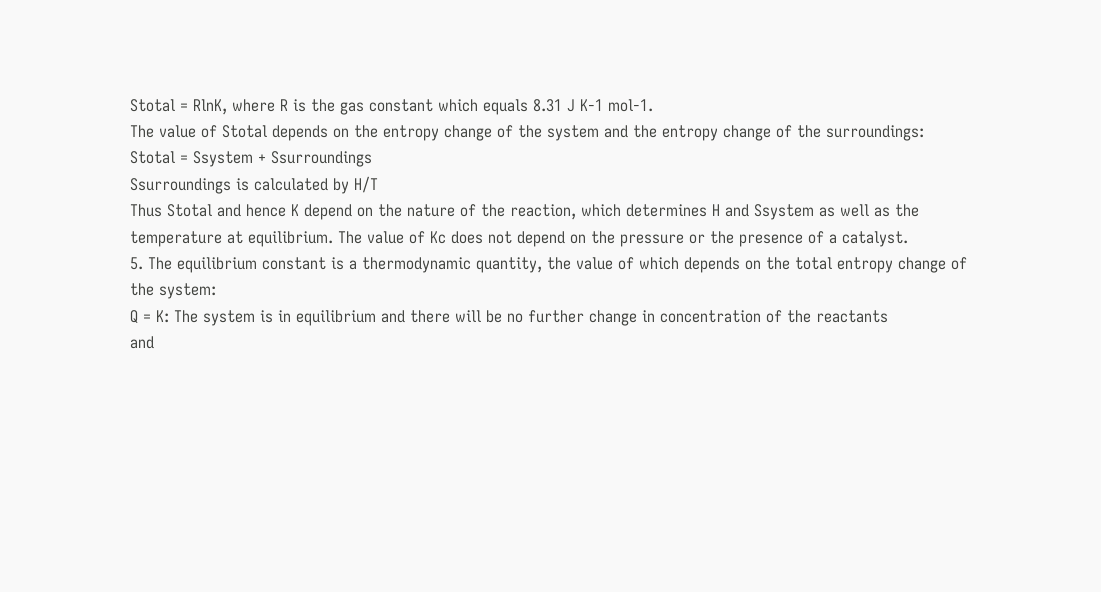Stotal = RlnK, where R is the gas constant which equals 8.31 J K-1 mol-1.
The value of Stotal depends on the entropy change of the system and the entropy change of the surroundings:
Stotal = Ssystem + Ssurroundings
Ssurroundings is calculated by H/T
Thus Stotal and hence K depend on the nature of the reaction, which determines H and Ssystem as well as the
temperature at equilibrium. The value of Kc does not depend on the pressure or the presence of a catalyst.
5. The equilibrium constant is a thermodynamic quantity, the value of which depends on the total entropy change of
the system:
Q = K: The system is in equilibrium and there will be no further change in concentration of the reactants
and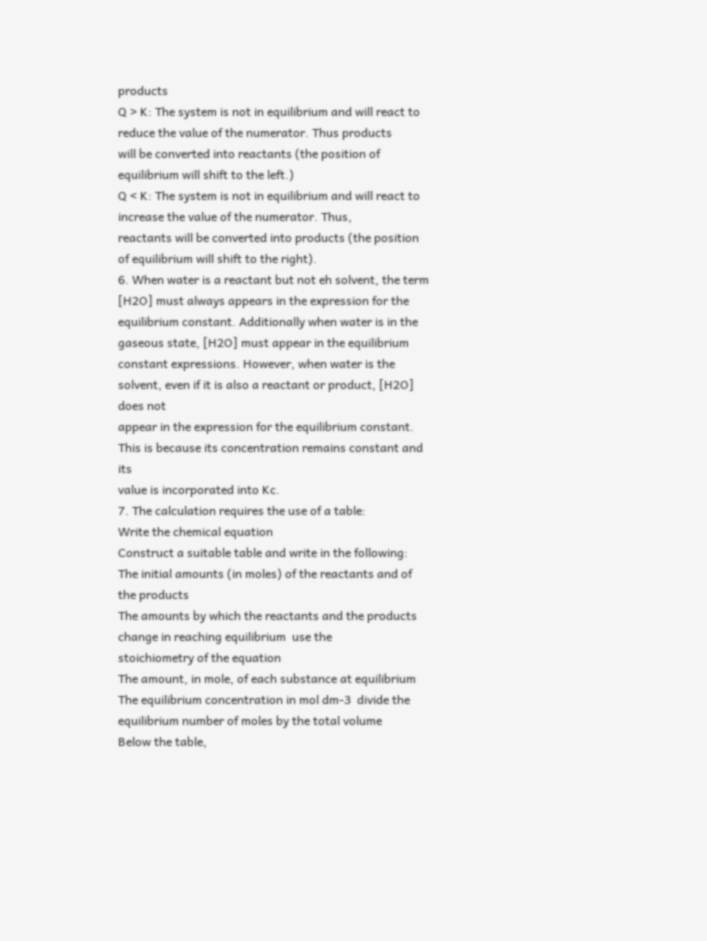products
Q > K: The system is not in equilibrium and will react to reduce the value of the numerator. Thus products
will be converted into reactants (the position of equilibrium will shift to the left.)
Q < K: The system is not in equilibrium and will react to increase the value of the numerator. Thus,
reactants will be converted into products (the position of equilibrium will shift to the right).
6. When water is a reactant but not eh solvent, the term [H2O] must always appears in the expression for the
equilibrium constant. Additionally when water is in the gaseous state, [H2O] must appear in the equilibrium
constant expressions. However, when water is the solvent, even if it is also a reactant or product, [H2O] does not
appear in the expression for the equilibrium constant. This is because its concentration remains constant and its
value is incorporated into Kc.
7. The calculation requires the use of a table:
Write the chemical equation
Construct a suitable table and write in the following:
The initial amounts (in moles) of the reactants and of the products
The amounts by which the reactants and the products change in reaching equilibrium  use the
stoichiometry of the equation
The amount, in mole, of each substance at equilibrium
The equilibrium concentration in mol dm-3  divide the equilibrium number of moles by the total volume
Below the table,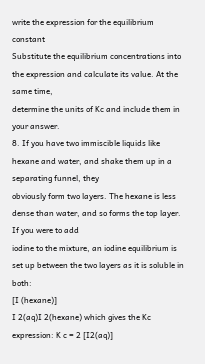write the expression for the equilibrium constant
Substitute the equilibrium concentrations into the expression and calculate its value. At the same time,
determine the units of Kc and include them in your answer.
8. If you have two immiscible liquids like hexane and water, and shake them up in a separating funnel, they
obviously form two layers. The hexane is less dense than water, and so forms the top layer. If you were to add
iodine to the mixture, an iodine equilibrium is set up between the two layers as it is soluble in both:
[I (hexane)]
I 2(aq)I 2(hexane) which gives the Kc expression: K c = 2 [I2(aq)]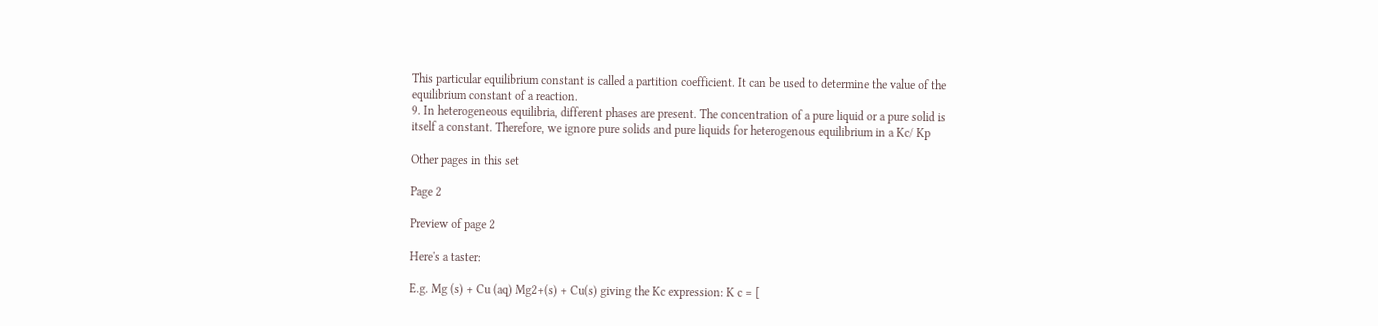This particular equilibrium constant is called a partition coefficient. It can be used to determine the value of the
equilibrium constant of a reaction.
9. In heterogeneous equilibria, different phases are present. The concentration of a pure liquid or a pure solid is
itself a constant. Therefore, we ignore pure solids and pure liquids for heterogenous equilibrium in a Kc/ Kp

Other pages in this set

Page 2

Preview of page 2

Here's a taster:

E.g. Mg (s) + Cu (aq) Mg2+(s) + Cu(s) giving the Kc expression: K c = [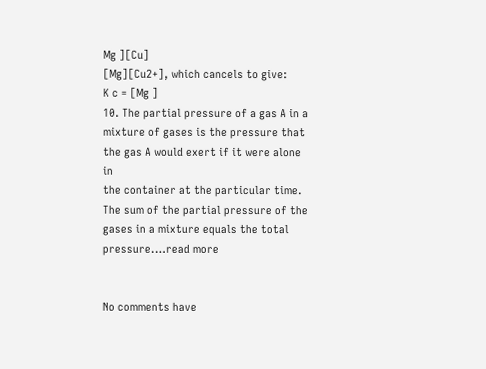Mg ][Cu]
[Mg][Cu2+], which cancels to give:
K c = [Mg ]
10. The partial pressure of a gas A in a mixture of gases is the pressure that the gas A would exert if it were alone in
the container at the particular time. The sum of the partial pressure of the gases in a mixture equals the total
pressure.…read more


No comments have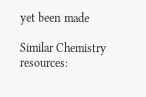yet been made

Similar Chemistry resources: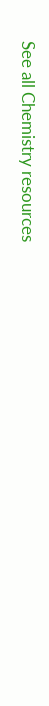See all Chemistry resources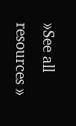»See all resources »